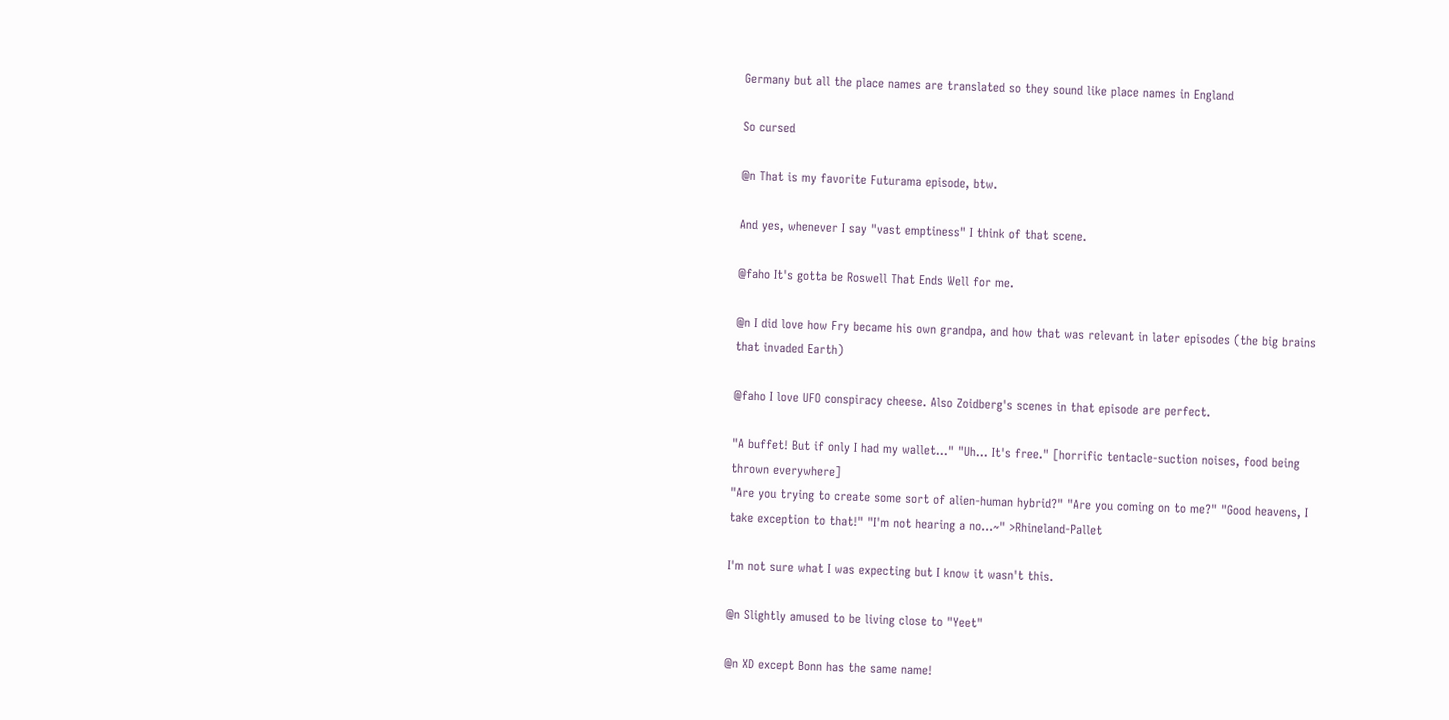Germany but all the place names are translated so they sound like place names in England

So cursed

@n That is my favorite Futurama episode, btw.

And yes, whenever I say "vast emptiness" I think of that scene.

@faho It's gotta be Roswell That Ends Well for me.

@n I did love how Fry became his own grandpa, and how that was relevant in later episodes (the big brains that invaded Earth)

@faho I love UFO conspiracy cheese. Also Zoidberg's scenes in that episode are perfect.

"A buffet! But if only I had my wallet..." "Uh... It's free." [horrific tentacle-suction noises, food being thrown everywhere]
"Are you trying to create some sort of alien-human hybrid?" "Are you coming on to me?" "Good heavens, I take exception to that!" "I'm not hearing a no...~" >Rhineland-Pallet

I'm not sure what I was expecting but I know it wasn't this.

@n Slightly amused to be living close to "Yeet"

@n XD except Bonn has the same name!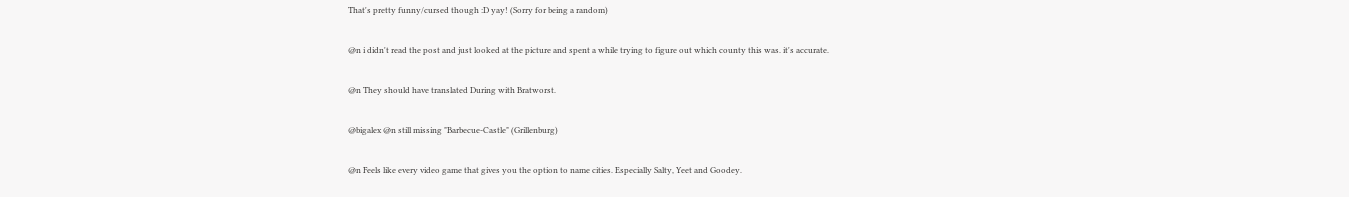That's pretty funny/cursed though :D yay! (Sorry for being a random)

@n i didn't read the post and just looked at the picture and spent a while trying to figure out which county this was. it's accurate.

@n They should have translated During with Bratworst.

@bigalex @n still missing "Barbecue-Castle" (Grillenburg)

@n Feels like every video game that gives you the option to name cities. Especially Salty, Yeet and Goodey.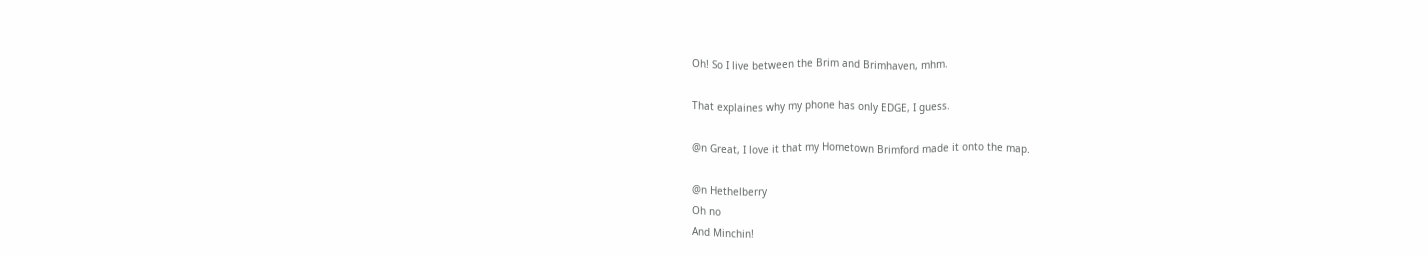Oh! So I live between the Brim and Brimhaven, mhm.

That explaines why my phone has only EDGE, I guess.

@n Great, I love it that my Hometown Brimford made it onto the map.

@n Hethelberry
Oh no
And Minchin!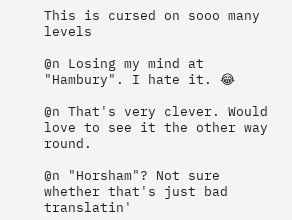This is cursed on sooo many levels

@n Losing my mind at "Hambury". I hate it. 😂

@n That's very clever. Would love to see it the other way round.

@n "Horsham"? Not sure whether that's just bad translatin'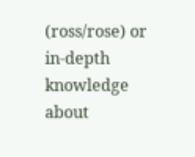(ross/rose) or in-depth knowledge about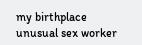my birthplace unusual sex worker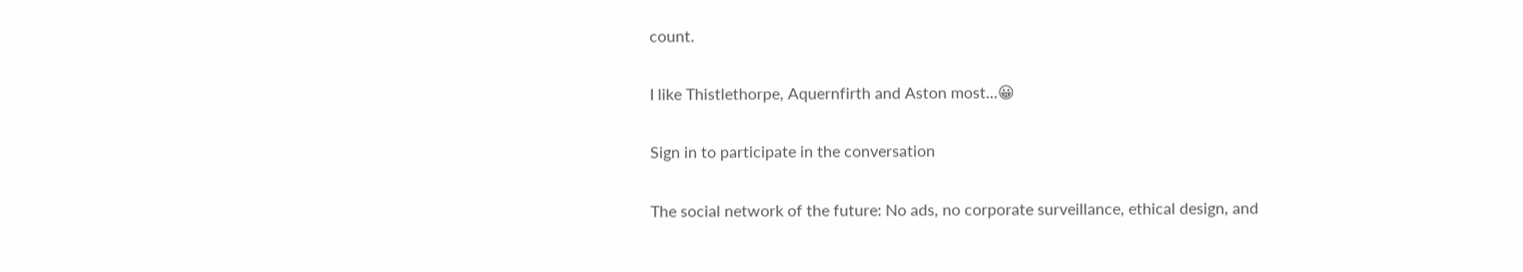count.

I like Thistlethorpe, Aquernfirth and Aston most...😀

Sign in to participate in the conversation

The social network of the future: No ads, no corporate surveillance, ethical design, and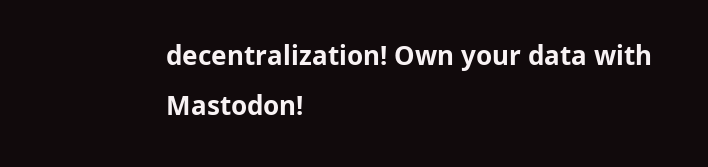decentralization! Own your data with Mastodon!